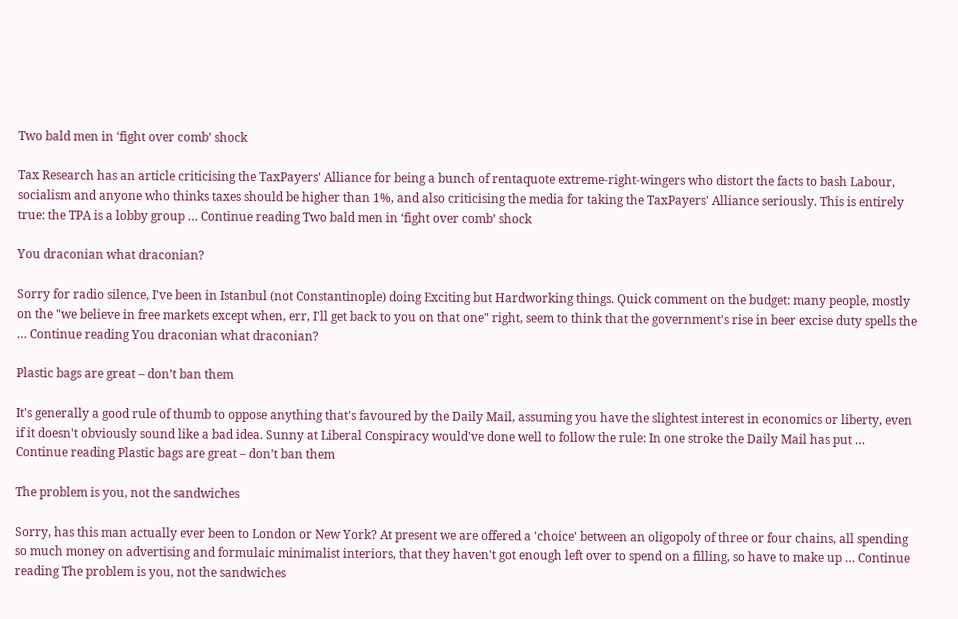Two bald men in ‘fight over comb’ shock

Tax Research has an article criticising the TaxPayers' Alliance for being a bunch of rentaquote extreme-right-wingers who distort the facts to bash Labour, socialism and anyone who thinks taxes should be higher than 1%, and also criticising the media for taking the TaxPayers' Alliance seriously. This is entirely true: the TPA is a lobby group … Continue reading Two bald men in ‘fight over comb’ shock

You draconian what draconian?

Sorry for radio silence, I've been in Istanbul (not Constantinople) doing Exciting but Hardworking things. Quick comment on the budget: many people, mostly on the "we believe in free markets except when, err, I'll get back to you on that one" right, seem to think that the government's rise in beer excise duty spells the … Continue reading You draconian what draconian?

Plastic bags are great – don’t ban them

It's generally a good rule of thumb to oppose anything that's favoured by the Daily Mail, assuming you have the slightest interest in economics or liberty, even if it doesn't obviously sound like a bad idea. Sunny at Liberal Conspiracy would've done well to follow the rule: In one stroke the Daily Mail has put … Continue reading Plastic bags are great – don’t ban them

The problem is you, not the sandwiches

Sorry, has this man actually ever been to London or New York? At present we are offered a 'choice' between an oligopoly of three or four chains, all spending so much money on advertising and formulaic minimalist interiors, that they haven't got enough left over to spend on a filling, so have to make up … Continue reading The problem is you, not the sandwiches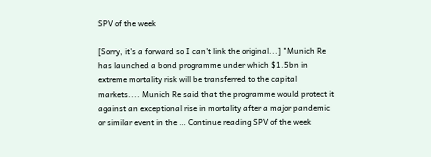SPV of the week

[Sorry, it's a forward so I can't link the original...] "Munich Re has launched a bond programme under which $1.5bn in extreme mortality risk will be transferred to the capital markets.... Munich Re said that the programme would protect it against an exceptional rise in mortality after a major pandemic or similar event in the … Continue reading SPV of the week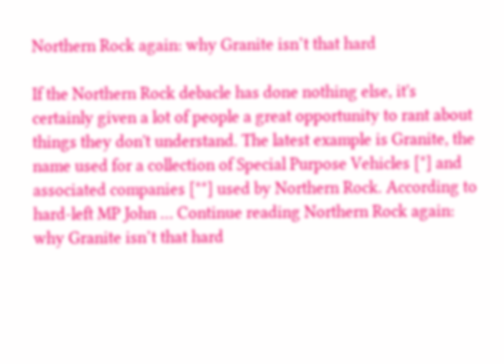Northern Rock again: why Granite isn’t that hard

If the Northern Rock debacle has done nothing else, it's certainly given a lot of people a great opportunity to rant about things they don't understand. The latest example is Granite, the name used for a collection of Special Purpose Vehicles [*] and associated companies [**] used by Northern Rock. According to hard-left MP John … Continue reading Northern Rock again: why Granite isn’t that hard